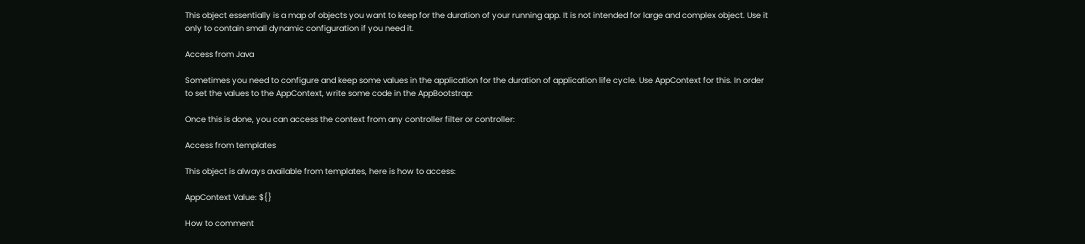This object essentially is a map of objects you want to keep for the duration of your running app. It is not intended for large and complex object. Use it only to contain small dynamic configuration if you need it.

Access from Java

Sometimes you need to configure and keep some values in the application for the duration of application life cycle. Use AppContext for this. In order to set the values to the AppContext, write some code in the AppBootstrap:

Once this is done, you can access the context from any controller filter or controller:

Access from templates

This object is always available from templates, here is how to access:

AppContext Value: ${}

How to comment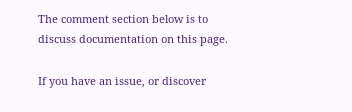The comment section below is to discuss documentation on this page.

If you have an issue, or discover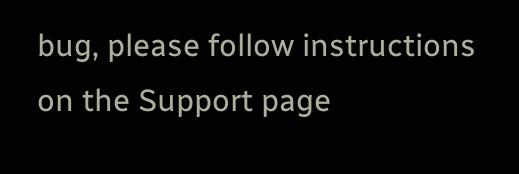bug, please follow instructions on the Support page